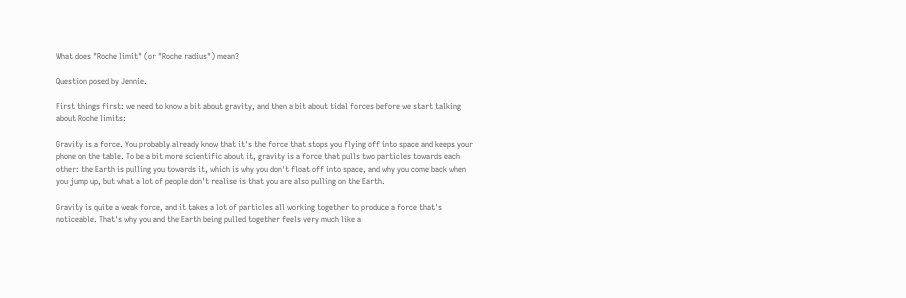What does "Roche limit" (or "Roche radius") mean?

Question posed by Jennie.

First things first: we need to know a bit about gravity, and then a bit about tidal forces before we start talking about Roche limits:

Gravity is a force. You probably already know that it's the force that stops you flying off into space and keeps your phone on the table. To be a bit more scientific about it, gravity is a force that pulls two particles towards each other: the Earth is pulling you towards it, which is why you don't float off into space, and why you come back when you jump up, but what a lot of people don't realise is that you are also pulling on the Earth.

Gravity is quite a weak force, and it takes a lot of particles all working together to produce a force that's noticeable. That's why you and the Earth being pulled together feels very much like a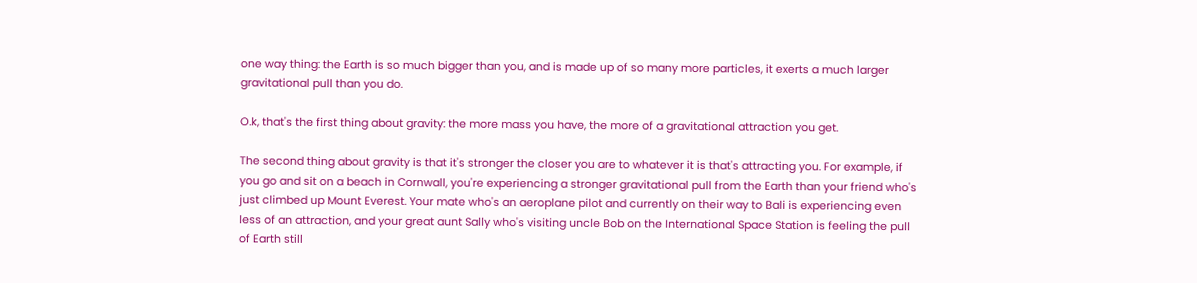one way thing: the Earth is so much bigger than you, and is made up of so many more particles, it exerts a much larger gravitational pull than you do.

O.k, that's the first thing about gravity: the more mass you have, the more of a gravitational attraction you get.

The second thing about gravity is that it's stronger the closer you are to whatever it is that's attracting you. For example, if you go and sit on a beach in Cornwall, you're experiencing a stronger gravitational pull from the Earth than your friend who's just climbed up Mount Everest. Your mate who's an aeroplane pilot and currently on their way to Bali is experiencing even less of an attraction, and your great aunt Sally who's visiting uncle Bob on the International Space Station is feeling the pull of Earth still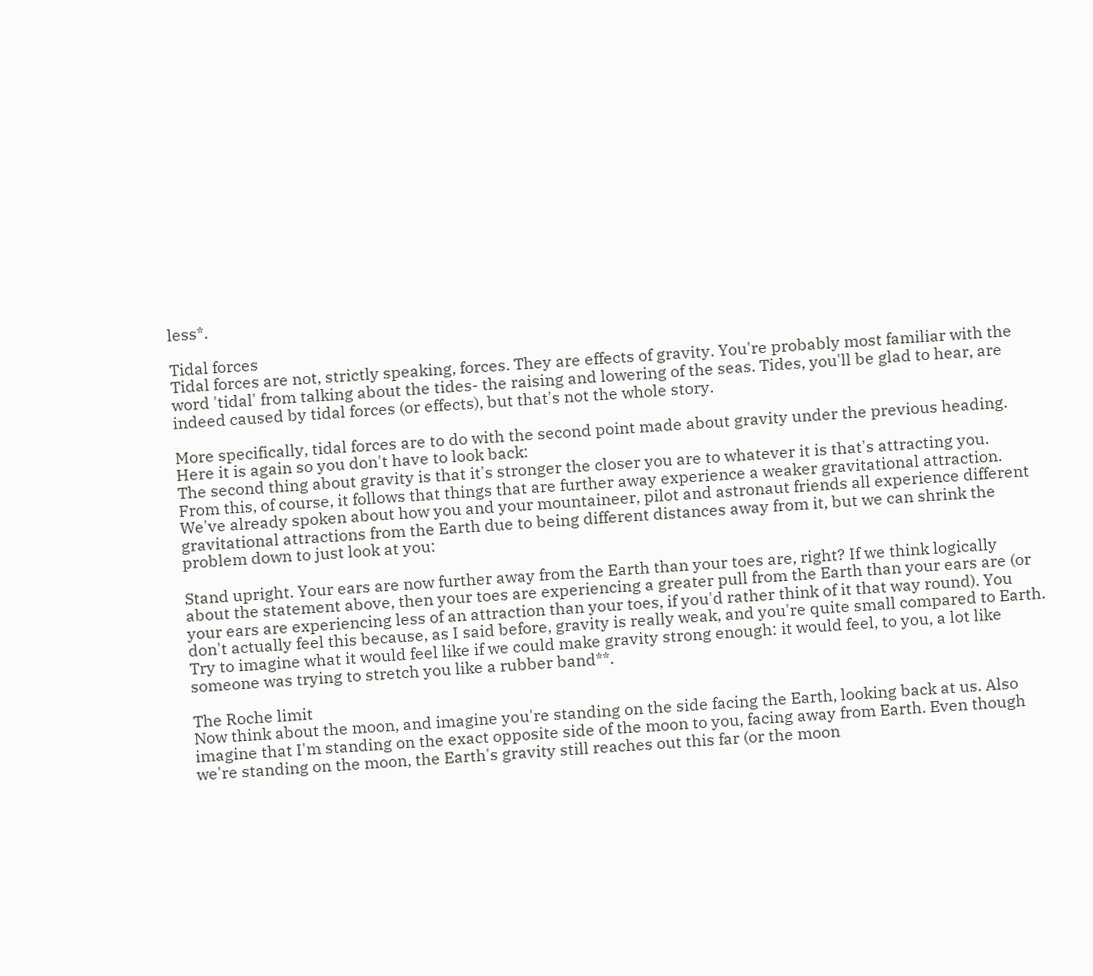less*.

Tidal forces
Tidal forces are not, strictly speaking, forces. They are effects of gravity. You're probably most familiar with the word 'tidal' from talking about the tides- the raising and lowering of the seas. Tides, you'll be glad to hear, are indeed caused by tidal forces (or effects), but that's not the whole story.

More specifically, tidal forces are to do with the second point made about gravity under the previous heading. Here it is again so you don't have to look back:
The second thing about gravity is that it's stronger the closer you are to whatever it is that's attracting you.
From this, of course, it follows that things that are further away experience a weaker gravitational attraction. We've already spoken about how you and your mountaineer, pilot and astronaut friends all experience different gravitational attractions from the Earth due to being different distances away from it, but we can shrink the problem down to just look at you:

Stand upright. Your ears are now further away from the Earth than your toes are, right? If we think logically about the statement above, then your toes are experiencing a greater pull from the Earth than your ears are (or your ears are experiencing less of an attraction than your toes, if you'd rather think of it that way round). You don't actually feel this because, as I said before, gravity is really weak, and you're quite small compared to Earth. Try to imagine what it would feel like if we could make gravity strong enough: it would feel, to you, a lot like someone was trying to stretch you like a rubber band**.

The Roche limit
Now think about the moon, and imagine you're standing on the side facing the Earth, looking back at us. Also imagine that I'm standing on the exact opposite side of the moon to you, facing away from Earth. Even though we're standing on the moon, the Earth's gravity still reaches out this far (or the moon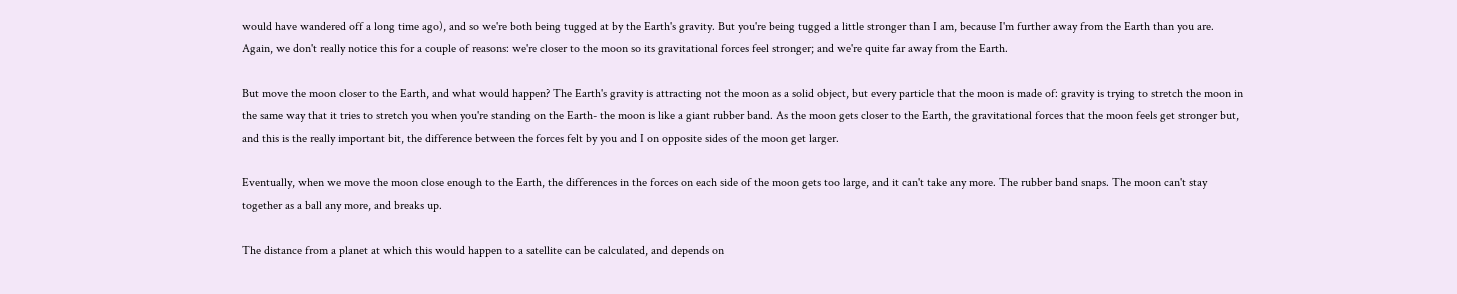would have wandered off a long time ago), and so we're both being tugged at by the Earth's gravity. But you're being tugged a little stronger than I am, because I'm further away from the Earth than you are. Again, we don't really notice this for a couple of reasons: we're closer to the moon so its gravitational forces feel stronger; and we're quite far away from the Earth.

But move the moon closer to the Earth, and what would happen? The Earth's gravity is attracting not the moon as a solid object, but every particle that the moon is made of: gravity is trying to stretch the moon in the same way that it tries to stretch you when you're standing on the Earth- the moon is like a giant rubber band. As the moon gets closer to the Earth, the gravitational forces that the moon feels get stronger but, and this is the really important bit, the difference between the forces felt by you and I on opposite sides of the moon get larger.

Eventually, when we move the moon close enough to the Earth, the differences in the forces on each side of the moon gets too large, and it can't take any more. The rubber band snaps. The moon can't stay together as a ball any more, and breaks up.

The distance from a planet at which this would happen to a satellite can be calculated, and depends on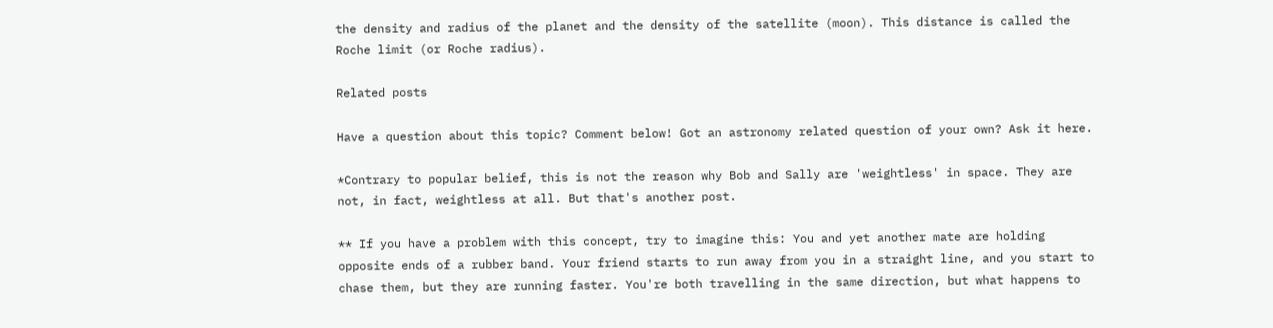the density and radius of the planet and the density of the satellite (moon). This distance is called the Roche limit (or Roche radius).

Related posts

Have a question about this topic? Comment below! Got an astronomy related question of your own? Ask it here.

*Contrary to popular belief, this is not the reason why Bob and Sally are 'weightless' in space. They are not, in fact, weightless at all. But that's another post.

** If you have a problem with this concept, try to imagine this: You and yet another mate are holding opposite ends of a rubber band. Your friend starts to run away from you in a straight line, and you start to chase them, but they are running faster. You're both travelling in the same direction, but what happens to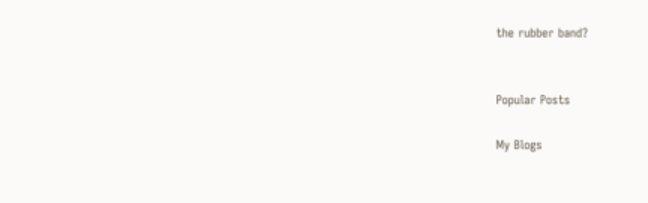the rubber band?


Popular Posts

My Blogs